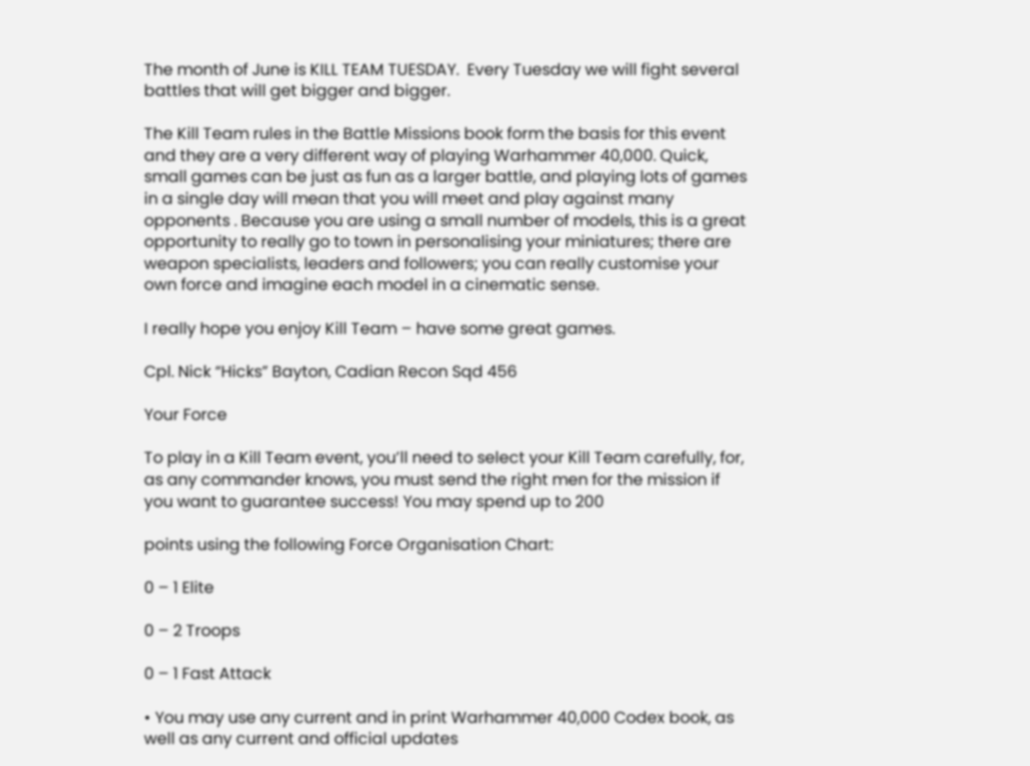The month of June is KILL TEAM TUESDAY.  Every Tuesday we will fight several battles that will get bigger and bigger.

The Kill Team rules in the Battle Missions book form the basis for this event and they are a very different way of playing Warhammer 40,000. Quick, small games can be just as fun as a larger battle, and playing lots of games in a single day will mean that you will meet and play against many opponents . Because you are using a small number of models, this is a great opportunity to really go to town in personalising your miniatures; there are weapon specialists, leaders and followers; you can really customise your own force and imagine each model in a cinematic sense.

I really hope you enjoy Kill Team – have some great games.

Cpl. Nick “Hicks” Bayton, Cadian Recon Sqd 456

Your Force

To play in a Kill Team event, you’ll need to select your Kill Team carefully, for, as any commander knows, you must send the right men for the mission if you want to guarantee success! You may spend up to 200

points using the following Force Organisation Chart:

0 – 1 Elite

0 – 2 Troops

0 – 1 Fast Attack

• You may use any current and in print Warhammer 40,000 Codex book, as well as any current and official updates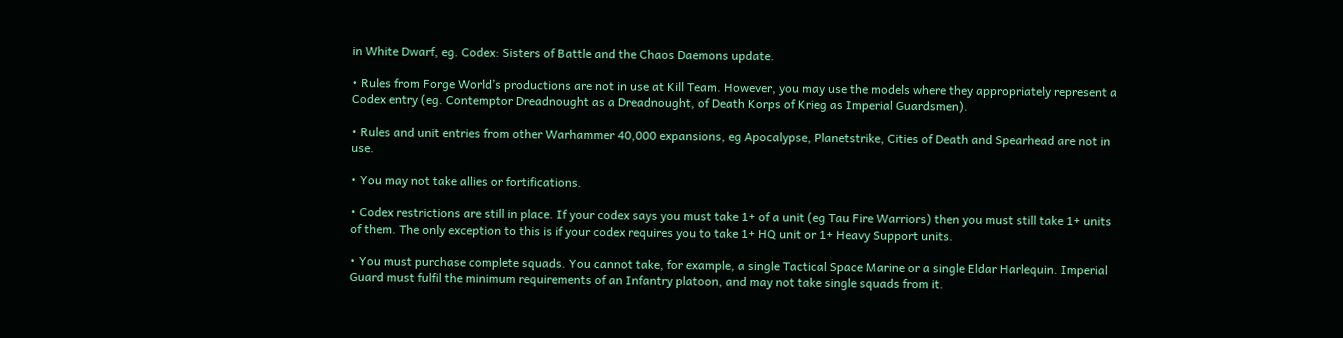in White Dwarf, eg. Codex: Sisters of Battle and the Chaos Daemons update.

• Rules from Forge World’s productions are not in use at Kill Team. However, you may use the models where they appropriately represent a Codex entry (eg. Contemptor Dreadnought as a Dreadnought, of Death Korps of Krieg as Imperial Guardsmen).

• Rules and unit entries from other Warhammer 40,000 expansions, eg Apocalypse, Planetstrike, Cities of Death and Spearhead are not in use.

• You may not take allies or fortifications.

• Codex restrictions are still in place. If your codex says you must take 1+ of a unit (eg Tau Fire Warriors) then you must still take 1+ units of them. The only exception to this is if your codex requires you to take 1+ HQ unit or 1+ Heavy Support units.

• You must purchase complete squads. You cannot take, for example, a single Tactical Space Marine or a single Eldar Harlequin. Imperial Guard must fulfil the minimum requirements of an Infantry platoon, and may not take single squads from it.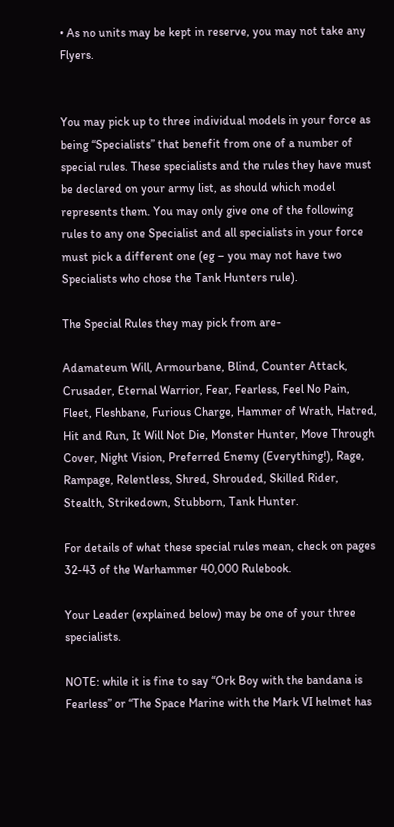• As no units may be kept in reserve, you may not take any Flyers.


You may pick up to three individual models in your force as being “Specialists” that benefit from one of a number of special rules. These specialists and the rules they have must be declared on your army list, as should which model represents them. You may only give one of the following rules to any one Specialist and all specialists in your force must pick a different one (eg – you may not have two Specialists who chose the Tank Hunters rule).

The Special Rules they may pick from are-

Adamateum Will, Armourbane, Blind, Counter Attack, Crusader, Eternal Warrior, Fear, Fearless, Feel No Pain, Fleet, Fleshbane, Furious Charge, Hammer of Wrath, Hatred, Hit and Run, It Will Not Die, Monster Hunter, Move Through Cover, Night Vision, Preferred Enemy (Everything!), Rage, Rampage, Relentless, Shred, Shrouded, Skilled Rider, Stealth, Strikedown, Stubborn, Tank Hunter.

For details of what these special rules mean, check on pages 32-43 of the Warhammer 40,000 Rulebook.

Your Leader (explained below) may be one of your three specialists.

NOTE: while it is fine to say “Ork Boy with the bandana is Fearless” or “The Space Marine with the Mark VI helmet has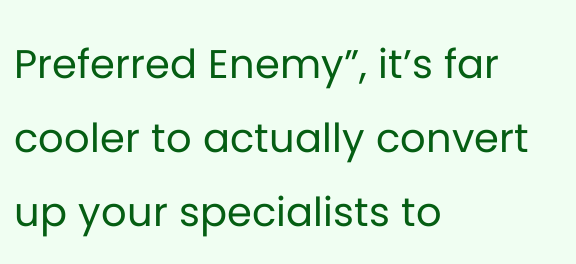Preferred Enemy”, it’s far cooler to actually convert up your specialists to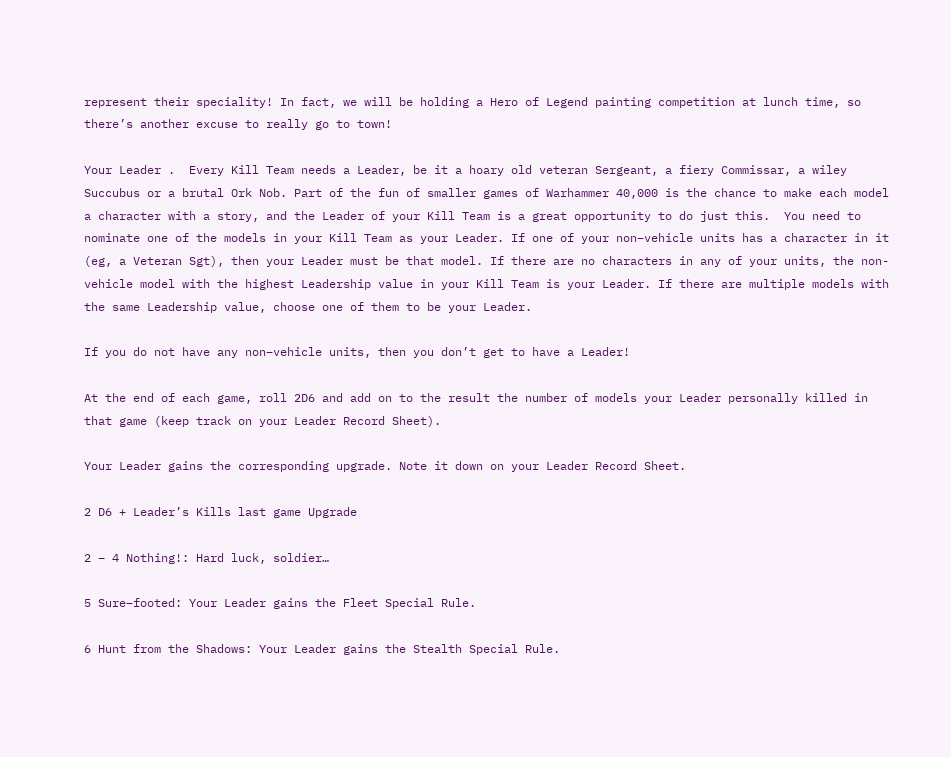represent their speciality! In fact, we will be holding a Hero of Legend painting competition at lunch time, so there’s another excuse to really go to town!

Your Leader .  Every Kill Team needs a Leader, be it a hoary old veteran Sergeant, a fiery Commissar, a wiley Succubus or a brutal Ork Nob. Part of the fun of smaller games of Warhammer 40,000 is the chance to make each model a character with a story, and the Leader of your Kill Team is a great opportunity to do just this.  You need to nominate one of the models in your Kill Team as your Leader. If one of your non–vehicle units has a character in it (eg, a Veteran Sgt), then your Leader must be that model. If there are no characters in any of your units, the non-vehicle model with the highest Leadership value in your Kill Team is your Leader. If there are multiple models with the same Leadership value, choose one of them to be your Leader.

If you do not have any non–vehicle units, then you don’t get to have a Leader!

At the end of each game, roll 2D6 and add on to the result the number of models your Leader personally killed in that game (keep track on your Leader Record Sheet).

Your Leader gains the corresponding upgrade. Note it down on your Leader Record Sheet.

2 D6 + Leader’s Kills last game Upgrade

2 – 4 Nothing!: Hard luck, soldier…

5 Sure–footed: Your Leader gains the Fleet Special Rule.

6 Hunt from the Shadows: Your Leader gains the Stealth Special Rule.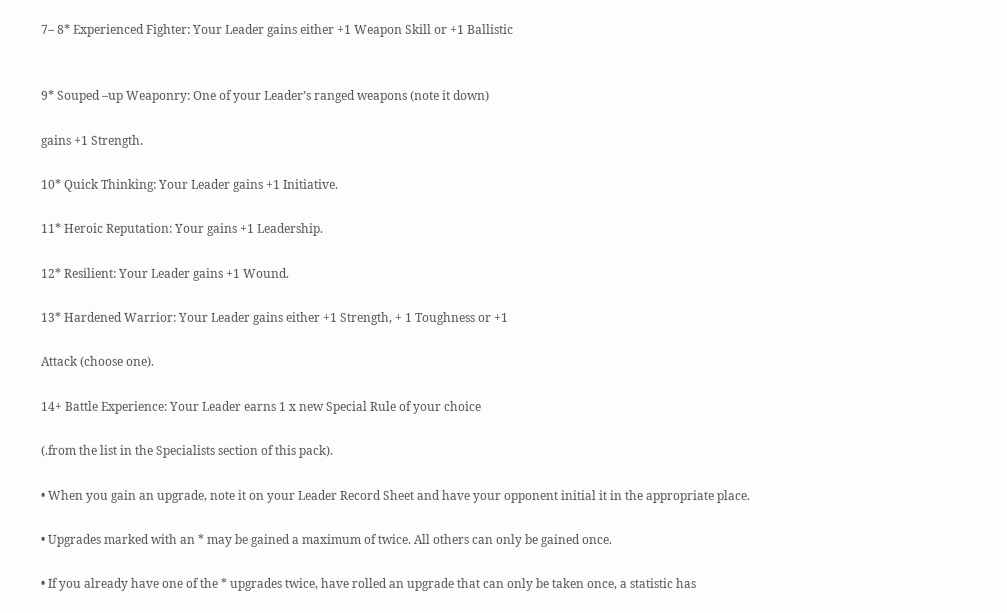7– 8* Experienced Fighter: Your Leader gains either +1 Weapon Skill or +1 Ballistic


9* Souped –up Weaponry: One of your Leader’s ranged weapons (note it down)

gains +1 Strength.

10* Quick Thinking: Your Leader gains +1 Initiative.

11* Heroic Reputation: Your gains +1 Leadership.

12* Resilient: Your Leader gains +1 Wound.

13* Hardened Warrior: Your Leader gains either +1 Strength, + 1 Toughness or +1

Attack (choose one).

14+ Battle Experience: Your Leader earns 1 x new Special Rule of your choice

(.from the list in the Specialists section of this pack).

• When you gain an upgrade, note it on your Leader Record Sheet and have your opponent initial it in the appropriate place.

• Upgrades marked with an * may be gained a maximum of twice. All others can only be gained once.

• If you already have one of the * upgrades twice, have rolled an upgrade that can only be taken once, a statistic has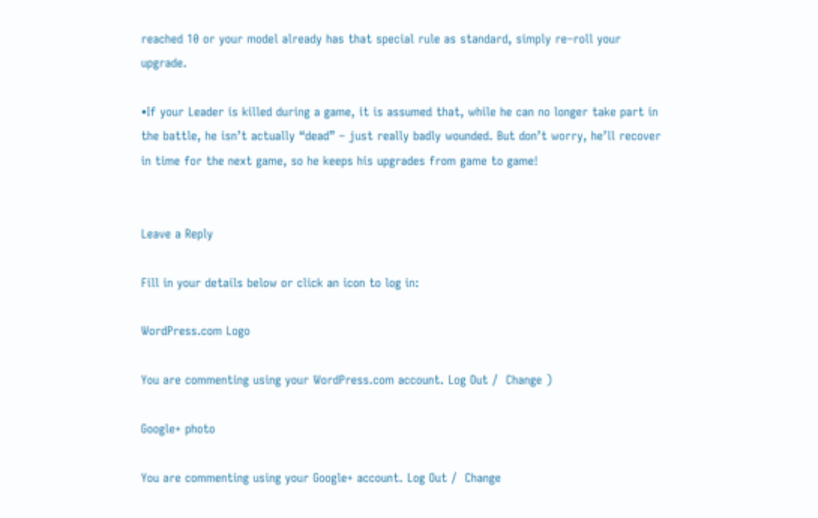reached 10 or your model already has that special rule as standard, simply re–roll your upgrade.

•If your Leader is killed during a game, it is assumed that, while he can no longer take part in the battle, he isn’t actually “dead” – just really badly wounded. But don’t worry, he’ll recover in time for the next game, so he keeps his upgrades from game to game!


Leave a Reply

Fill in your details below or click an icon to log in:

WordPress.com Logo

You are commenting using your WordPress.com account. Log Out /  Change )

Google+ photo

You are commenting using your Google+ account. Log Out /  Change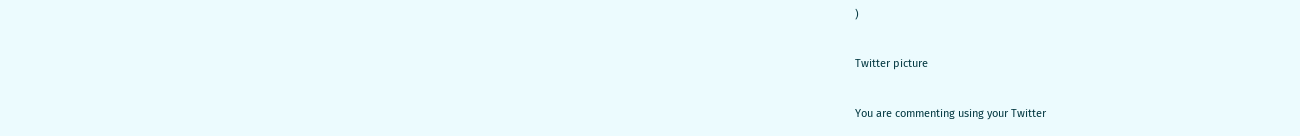)

Twitter picture

You are commenting using your Twitter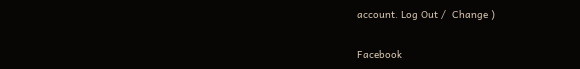account. Log Out /  Change )

Facebook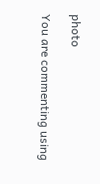photo

You are commenting using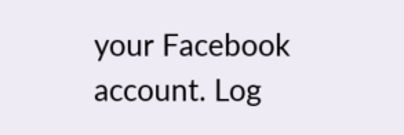your Facebook account. Log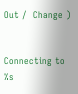Out /  Change )


Connecting to %s